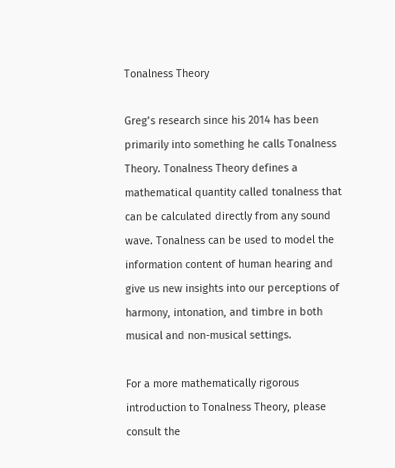Tonalness Theory

Greg’s research since his 2014 has been primarily into something he calls Tonalness Theory. Tonalness Theory defines a mathematical quantity called tonalness that can be calculated directly from any sound wave. Tonalness can be used to model the information content of human hearing and give us new insights into our perceptions of harmony, intonation, and timbre in both musical and non-musical settings.

For a more mathematically rigorous introduction to Tonalness Theory, please consult the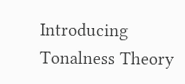Introducing Tonalness Theory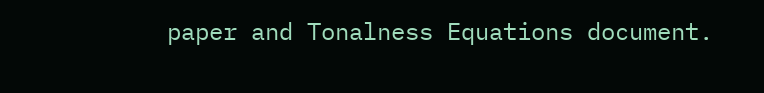paper and Tonalness Equations document.